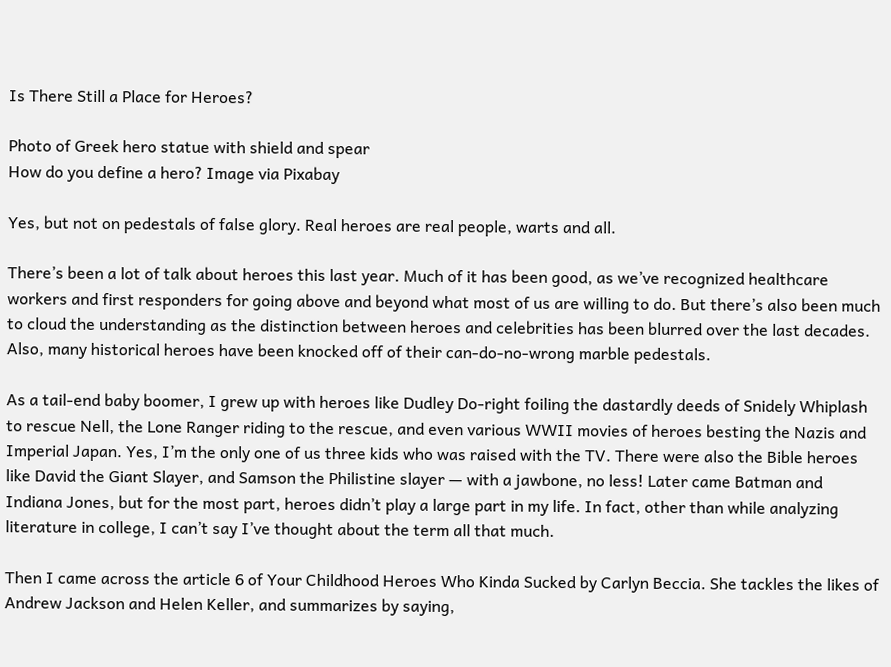Is There Still a Place for Heroes?

Photo of Greek hero statue with shield and spear
How do you define a hero? Image via Pixabay

Yes, but not on pedestals of false glory. Real heroes are real people, warts and all.

There’s been a lot of talk about heroes this last year. Much of it has been good, as we’ve recognized healthcare workers and first responders for going above and beyond what most of us are willing to do. But there’s also been much to cloud the understanding as the distinction between heroes and celebrities has been blurred over the last decades. Also, many historical heroes have been knocked off of their can-do-no-wrong marble pedestals.

As a tail-end baby boomer, I grew up with heroes like Dudley Do-right foiling the dastardly deeds of Snidely Whiplash to rescue Nell, the Lone Ranger riding to the rescue, and even various WWII movies of heroes besting the Nazis and Imperial Japan. Yes, I’m the only one of us three kids who was raised with the TV. There were also the Bible heroes like David the Giant Slayer, and Samson the Philistine slayer — with a jawbone, no less! Later came Batman and Indiana Jones, but for the most part, heroes didn’t play a large part in my life. In fact, other than while analyzing literature in college, I can’t say I’ve thought about the term all that much.

Then I came across the article 6 of Your Childhood Heroes Who Kinda Sucked by Carlyn Beccia. She tackles the likes of Andrew Jackson and Helen Keller, and summarizes by saying,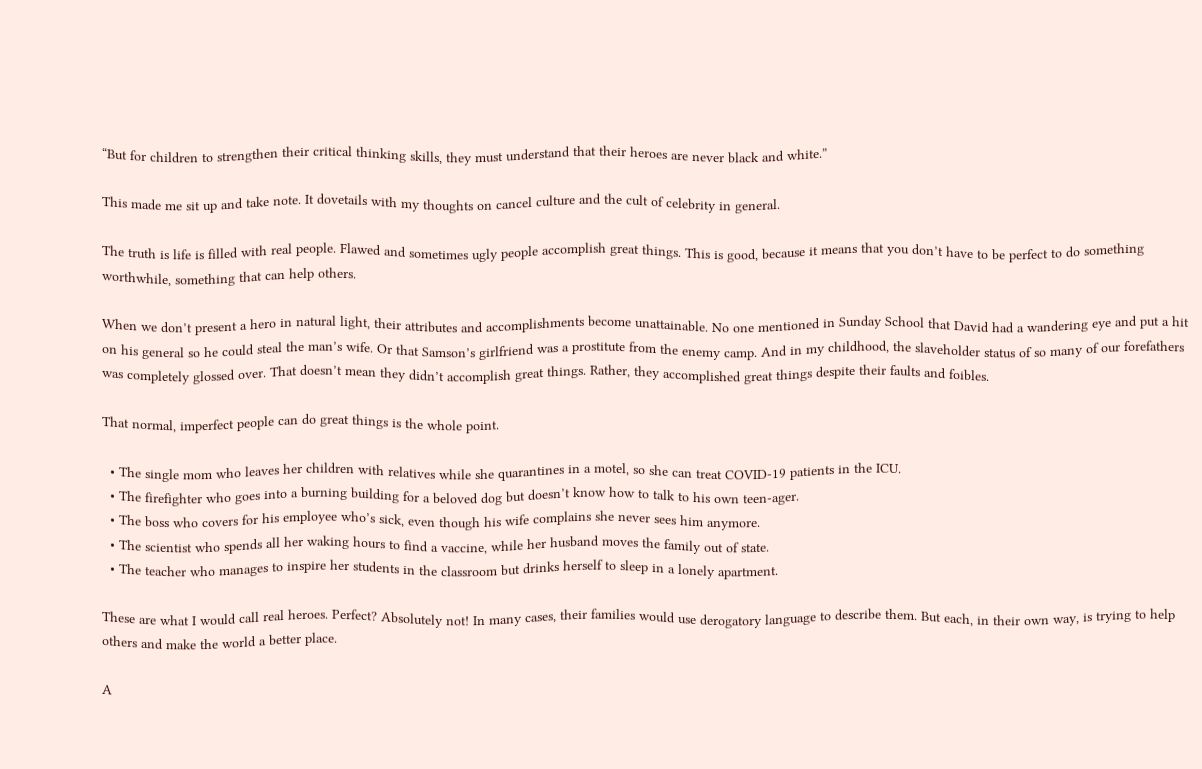“But for children to strengthen their critical thinking skills, they must understand that their heroes are never black and white.”

This made me sit up and take note. It dovetails with my thoughts on cancel culture and the cult of celebrity in general.

The truth is life is filled with real people. Flawed and sometimes ugly people accomplish great things. This is good, because it means that you don’t have to be perfect to do something worthwhile, something that can help others.

When we don’t present a hero in natural light, their attributes and accomplishments become unattainable. No one mentioned in Sunday School that David had a wandering eye and put a hit on his general so he could steal the man’s wife. Or that Samson’s girlfriend was a prostitute from the enemy camp. And in my childhood, the slaveholder status of so many of our forefathers was completely glossed over. That doesn’t mean they didn’t accomplish great things. Rather, they accomplished great things despite their faults and foibles.

That normal, imperfect people can do great things is the whole point.

  • The single mom who leaves her children with relatives while she quarantines in a motel, so she can treat COVID-19 patients in the ICU.
  • The firefighter who goes into a burning building for a beloved dog but doesn’t know how to talk to his own teen-ager.
  • The boss who covers for his employee who’s sick, even though his wife complains she never sees him anymore.
  • The scientist who spends all her waking hours to find a vaccine, while her husband moves the family out of state.
  • The teacher who manages to inspire her students in the classroom but drinks herself to sleep in a lonely apartment.

These are what I would call real heroes. Perfect? Absolutely not! In many cases, their families would use derogatory language to describe them. But each, in their own way, is trying to help others and make the world a better place.

A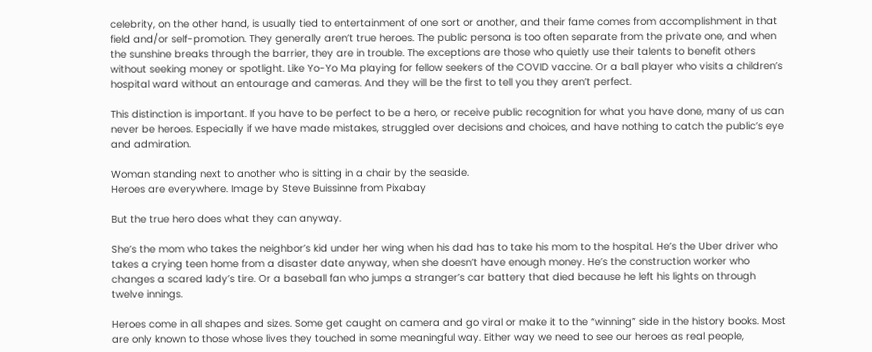celebrity, on the other hand, is usually tied to entertainment of one sort or another, and their fame comes from accomplishment in that field and/or self-promotion. They generally aren’t true heroes. The public persona is too often separate from the private one, and when the sunshine breaks through the barrier, they are in trouble. The exceptions are those who quietly use their talents to benefit others without seeking money or spotlight. Like Yo-Yo Ma playing for fellow seekers of the COVID vaccine. Or a ball player who visits a children’s hospital ward without an entourage and cameras. And they will be the first to tell you they aren’t perfect.

This distinction is important. If you have to be perfect to be a hero, or receive public recognition for what you have done, many of us can never be heroes. Especially if we have made mistakes, struggled over decisions and choices, and have nothing to catch the public’s eye and admiration.

Woman standing next to another who is sitting in a chair by the seaside.
Heroes are everywhere. Image by Steve Buissinne from Pixabay

But the true hero does what they can anyway.

She’s the mom who takes the neighbor’s kid under her wing when his dad has to take his mom to the hospital. He’s the Uber driver who takes a crying teen home from a disaster date anyway, when she doesn’t have enough money. He’s the construction worker who changes a scared lady’s tire. Or a baseball fan who jumps a stranger’s car battery that died because he left his lights on through twelve innings.

Heroes come in all shapes and sizes. Some get caught on camera and go viral or make it to the “winning” side in the history books. Most are only known to those whose lives they touched in some meaningful way. Either way we need to see our heroes as real people,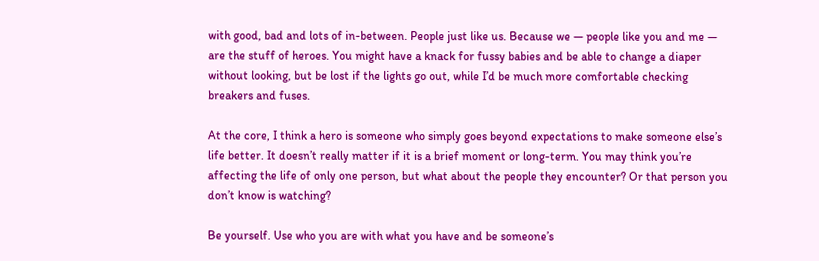with good, bad and lots of in-between. People just like us. Because we — people like you and me — are the stuff of heroes. You might have a knack for fussy babies and be able to change a diaper without looking, but be lost if the lights go out, while I’d be much more comfortable checking breakers and fuses.

At the core, I think a hero is someone who simply goes beyond expectations to make someone else’s life better. It doesn’t really matter if it is a brief moment or long-term. You may think you’re affecting the life of only one person, but what about the people they encounter? Or that person you don’t know is watching?

Be yourself. Use who you are with what you have and be someone’s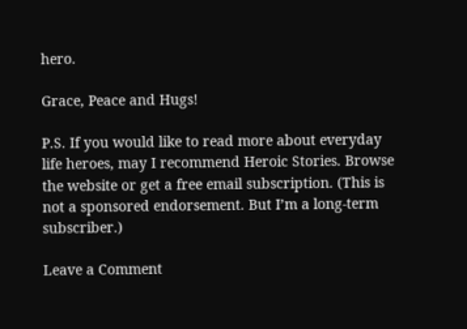hero.

Grace, Peace and Hugs!

P.S. If you would like to read more about everyday life heroes, may I recommend Heroic Stories. Browse the website or get a free email subscription. (This is not a sponsored endorsement. But I’m a long-term subscriber.)

Leave a Comment